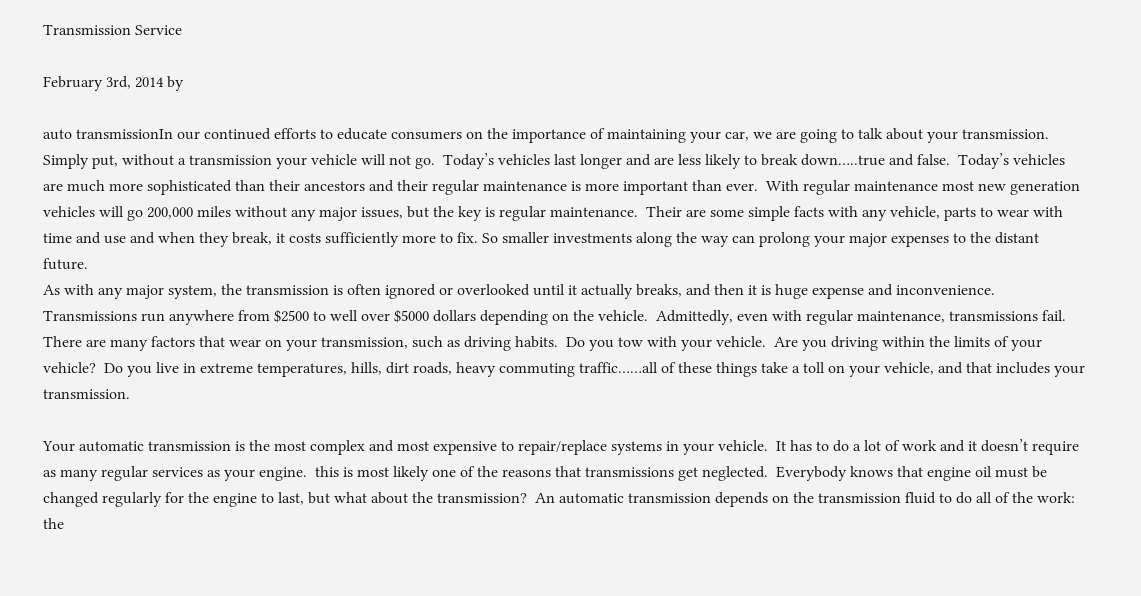Transmission Service

February 3rd, 2014 by

auto transmissionIn our continued efforts to educate consumers on the importance of maintaining your car, we are going to talk about your transmission.  Simply put, without a transmission your vehicle will not go.  Today’s vehicles last longer and are less likely to break down…..true and false.  Today’s vehicles are much more sophisticated than their ancestors and their regular maintenance is more important than ever.  With regular maintenance most new generation vehicles will go 200,000 miles without any major issues, but the key is regular maintenance.  Their are some simple facts with any vehicle, parts to wear with time and use and when they break, it costs sufficiently more to fix. So smaller investments along the way can prolong your major expenses to the distant future.
As with any major system, the transmission is often ignored or overlooked until it actually breaks, and then it is huge expense and inconvenience.  Transmissions run anywhere from $2500 to well over $5000 dollars depending on the vehicle.  Admittedly, even with regular maintenance, transmissions fail.  There are many factors that wear on your transmission, such as driving habits.  Do you tow with your vehicle.  Are you driving within the limits of your vehicle?  Do you live in extreme temperatures, hills, dirt roads, heavy commuting traffic……all of these things take a toll on your vehicle, and that includes your transmission.

Your automatic transmission is the most complex and most expensive to repair/replace systems in your vehicle.  It has to do a lot of work and it doesn’t require as many regular services as your engine.  this is most likely one of the reasons that transmissions get neglected.  Everybody knows that engine oil must be changed regularly for the engine to last, but what about the transmission?  An automatic transmission depends on the transmission fluid to do all of the work:  the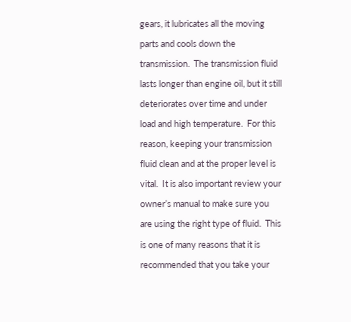gears, it lubricates all the moving parts and cools down the transmission.  The transmission fluid lasts longer than engine oil, but it still deteriorates over time and under load and high temperature.  For this reason, keeping your transmission fluid clean and at the proper level is vital.  It is also important review your owner’s manual to make sure you are using the right type of fluid.  This is one of many reasons that it is recommended that you take your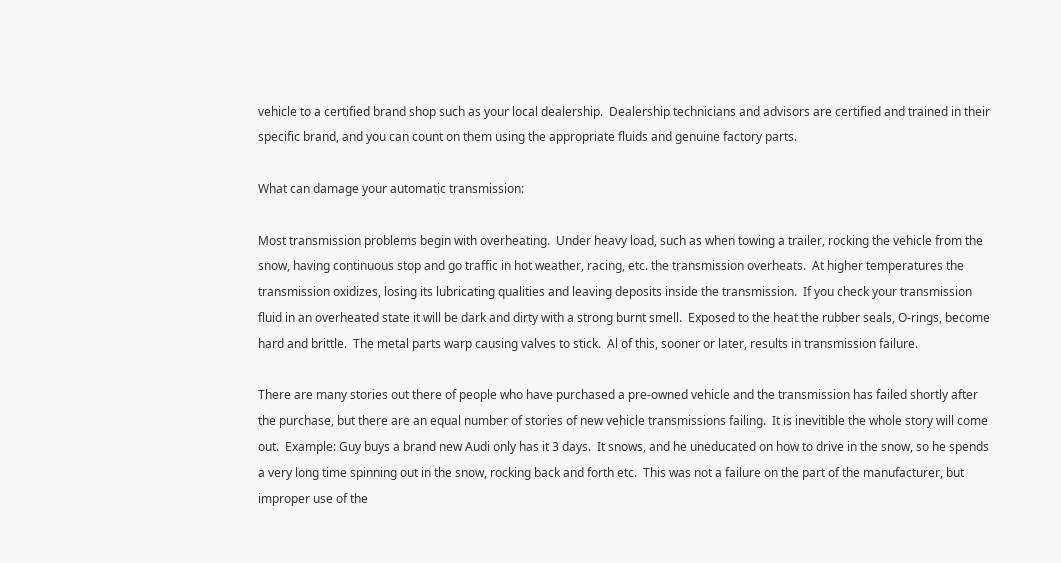vehicle to a certified brand shop such as your local dealership.  Dealership technicians and advisors are certified and trained in their specific brand, and you can count on them using the appropriate fluids and genuine factory parts.

What can damage your automatic transmission:

Most transmission problems begin with overheating.  Under heavy load, such as when towing a trailer, rocking the vehicle from the snow, having continuous stop and go traffic in hot weather, racing, etc. the transmission overheats.  At higher temperatures the transmission oxidizes, losing its lubricating qualities and leaving deposits inside the transmission.  If you check your transmission fluid in an overheated state it will be dark and dirty with a strong burnt smell.  Exposed to the heat the rubber seals, O-rings, become hard and brittle.  The metal parts warp causing valves to stick.  Al of this, sooner or later, results in transmission failure.

There are many stories out there of people who have purchased a pre-owned vehicle and the transmission has failed shortly after the purchase, but there are an equal number of stories of new vehicle transmissions failing.  It is inevitible the whole story will come out.  Example: Guy buys a brand new Audi only has it 3 days.  It snows, and he uneducated on how to drive in the snow, so he spends a very long time spinning out in the snow, rocking back and forth etc.  This was not a failure on the part of the manufacturer, but improper use of the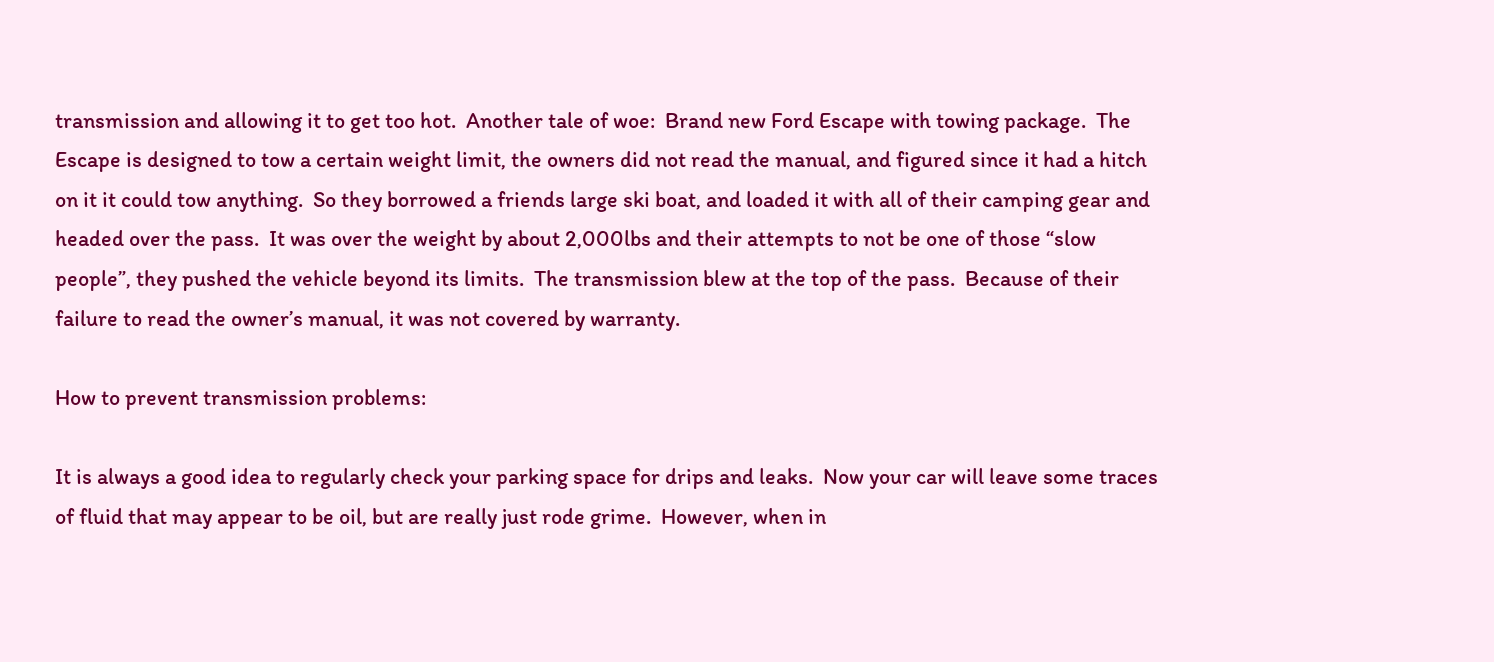transmission and allowing it to get too hot.  Another tale of woe:  Brand new Ford Escape with towing package.  The Escape is designed to tow a certain weight limit, the owners did not read the manual, and figured since it had a hitch on it it could tow anything.  So they borrowed a friends large ski boat, and loaded it with all of their camping gear and headed over the pass.  It was over the weight by about 2,000lbs and their attempts to not be one of those “slow people”, they pushed the vehicle beyond its limits.  The transmission blew at the top of the pass.  Because of their failure to read the owner’s manual, it was not covered by warranty.

How to prevent transmission problems:

It is always a good idea to regularly check your parking space for drips and leaks.  Now your car will leave some traces of fluid that may appear to be oil, but are really just rode grime.  However, when in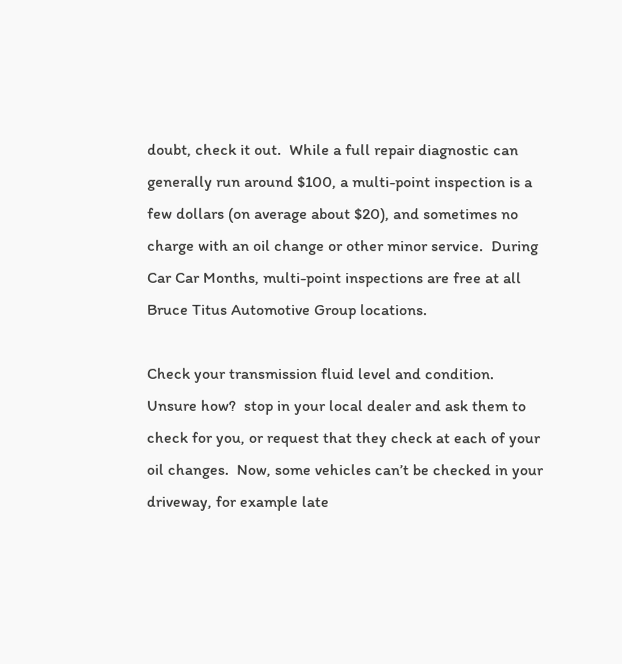doubt, check it out.  While a full repair diagnostic can generally run around $100, a multi-point inspection is a few dollars (on average about $20), and sometimes no charge with an oil change or other minor service.  During Car Car Months, multi-point inspections are free at all Bruce Titus Automotive Group locations.

Check your transmission fluid level and condition.  Unsure how?  stop in your local dealer and ask them to check for you, or request that they check at each of your oil changes.  Now, some vehicles can’t be checked in your driveway, for example late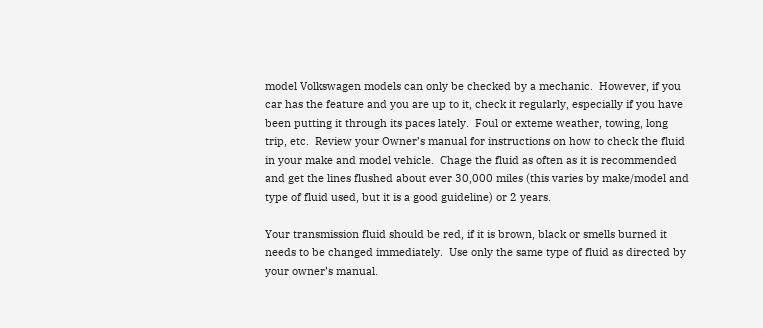model Volkswagen models can only be checked by a mechanic.  However, if you car has the feature and you are up to it, check it regularly, especially if you have been putting it through its paces lately.  Foul or exteme weather, towing, long trip, etc.  Review your Owner’s manual for instructions on how to check the fluid in your make and model vehicle.  Chage the fluid as often as it is recommended and get the lines flushed about ever 30,000 miles (this varies by make/model and type of fluid used, but it is a good guideline) or 2 years.

Your transmission fluid should be red, if it is brown, black or smells burned it needs to be changed immediately.  Use only the same type of fluid as directed by your owner’s manual.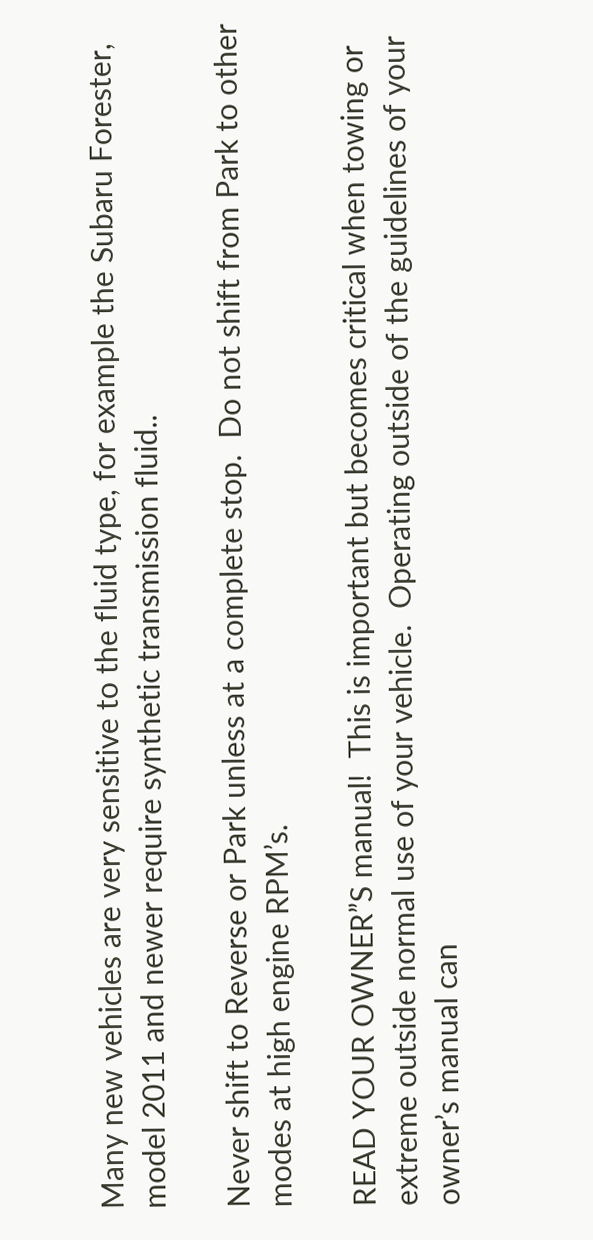Many new vehicles are very sensitive to the fluid type, for example the Subaru Forester, model 2011 and newer require synthetic transmission fluid..

Never shift to Reverse or Park unless at a complete stop.  Do not shift from Park to other modes at high engine RPM’s.

READ YOUR OWNER”S manual!  This is important but becomes critical when towing or extreme outside normal use of your vehicle.  Operating outside of the guidelines of your owner’s manual can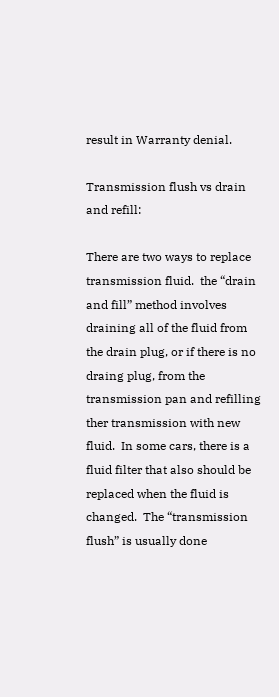result in Warranty denial.

Transmission flush vs drain and refill:

There are two ways to replace transmission fluid.  the “drain and fill” method involves draining all of the fluid from the drain plug, or if there is no draing plug, from the transmission pan and refilling ther transmission with new fluid.  In some cars, there is a fluid filter that also should be replaced when the fluid is changed.  The “transmission flush” is usually done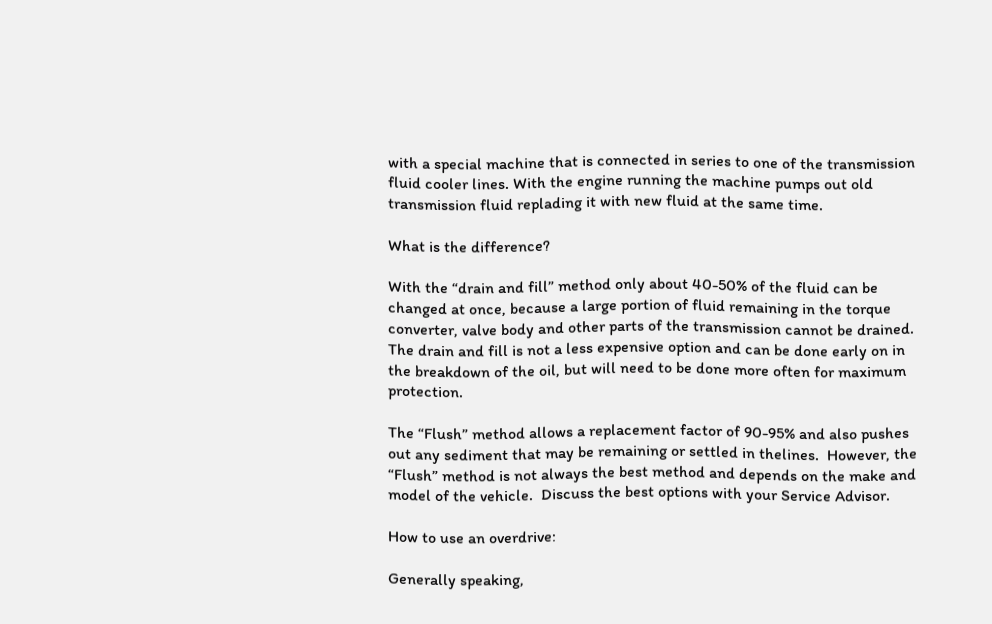with a special machine that is connected in series to one of the transmission fluid cooler lines. With the engine running the machine pumps out old transmission fluid replading it with new fluid at the same time.

What is the difference?

With the “drain and fill” method only about 40-50% of the fluid can be changed at once, because a large portion of fluid remaining in the torque converter, valve body and other parts of the transmission cannot be drained.  The drain and fill is not a less expensive option and can be done early on in the breakdown of the oil, but will need to be done more often for maximum protection.

The “Flush” method allows a replacement factor of 90-95% and also pushes out any sediment that may be remaining or settled in thelines.  However, the “Flush” method is not always the best method and depends on the make and model of the vehicle.  Discuss the best options with your Service Advisor.

How to use an overdrive:

Generally speaking,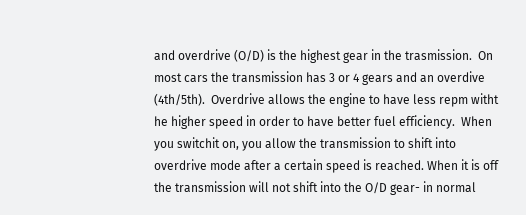and overdrive (O/D) is the highest gear in the trasmission.  On most cars the transmission has 3 or 4 gears and an overdive (4th/5th).  Overdrive allows the engine to have less repm witht he higher speed in order to have better fuel efficiency.  When you switchit on, you allow the transmission to shift into overdrive mode after a certain speed is reached. When it is off the transmission will not shift into the O/D gear- in normal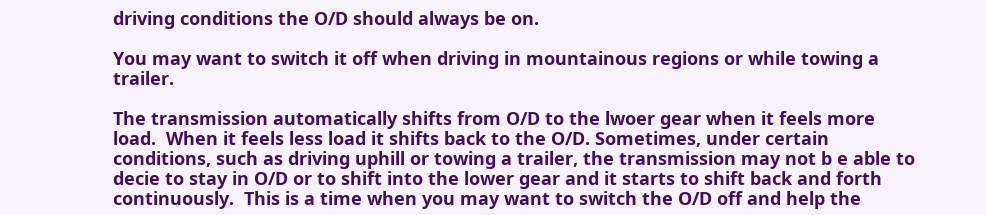driving conditions the O/D should always be on.

You may want to switch it off when driving in mountainous regions or while towing a trailer.

The transmission automatically shifts from O/D to the lwoer gear when it feels more load.  When it feels less load it shifts back to the O/D. Sometimes, under certain conditions, such as driving uphill or towing a trailer, the transmission may not b e able to decie to stay in O/D or to shift into the lower gear and it starts to shift back and forth continuously.  This is a time when you may want to switch the O/D off and help the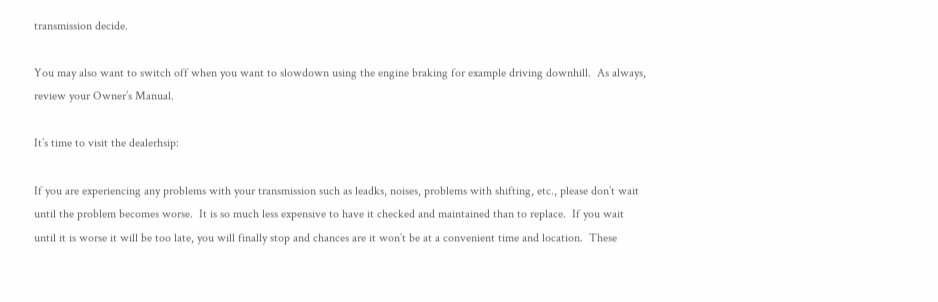transmission decide.

You may also want to switch off when you want to slowdown using the engine braking for example driving downhill.  As always, review your Owner’s Manual.

It’s time to visit the dealerhsip:

If you are experiencing any problems with your transmission such as leadks, noises, problems with shifting, etc., please don’t wait until the problem becomes worse.  It is so much less expensive to have it checked and maintained than to replace.  If you wait until it is worse it will be too late, you will finally stop and chances are it won’t be at a convenient time and location.  These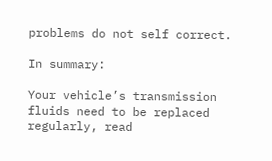problems do not self correct.

In summary:

Your vehicle’s transmission fluids need to be replaced regularly, read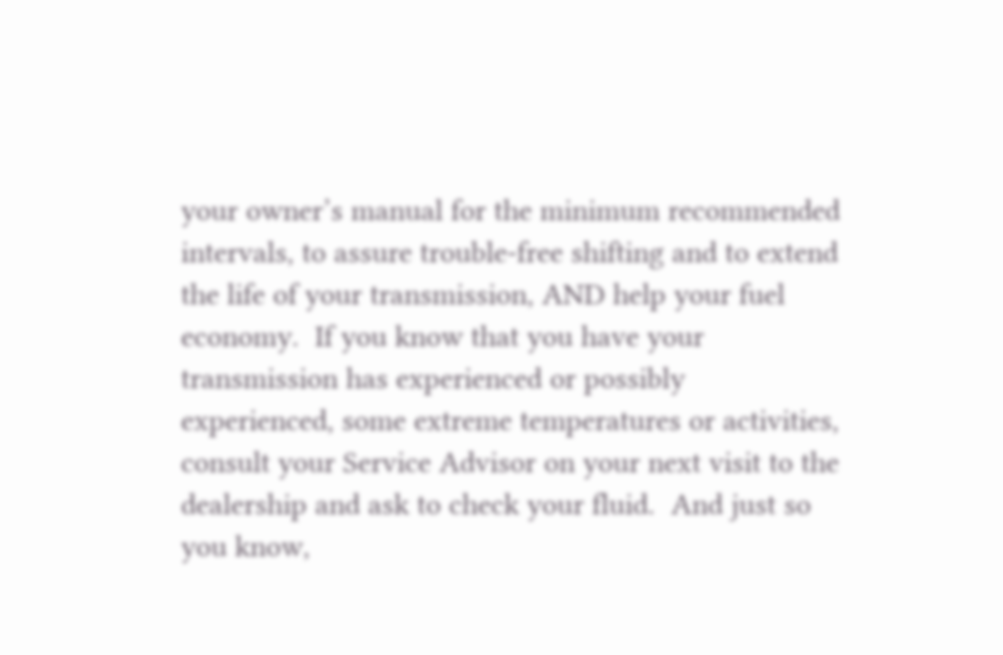your owner’s manual for the minimum recommended intervals, to assure trouble-free shifting and to extend the life of your transmission, AND help your fuel economy.  If you know that you have your transmission has experienced or possibly experienced, some extreme temperatures or activities, consult your Service Advisor on your next visit to the dealership and ask to check your fluid.  And just so you know,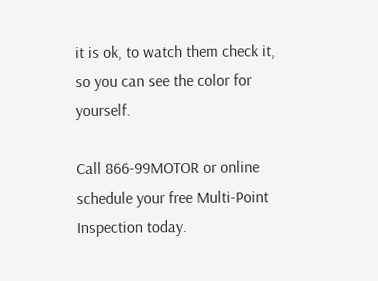it is ok, to watch them check it, so you can see the color for yourself.

Call 866-99MOTOR or online schedule your free Multi-Point Inspection today.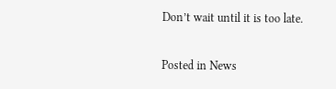Don’t wait until it is too late.

Posted in News